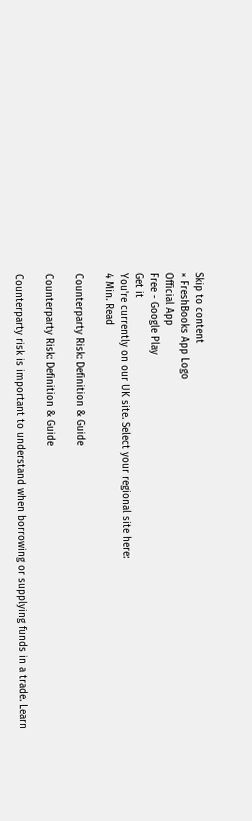Skip to content
× FreshBooks App Logo
Official App
Free - Google Play
Get it
You're currently on our UK site. Select your regional site here:
4 Min. Read

Counterparty Risk: Definition & Guide

Counterparty Risk: Definition & Guide

Counterparty risk is important to understand when borrowing or supplying funds in a trade. Learn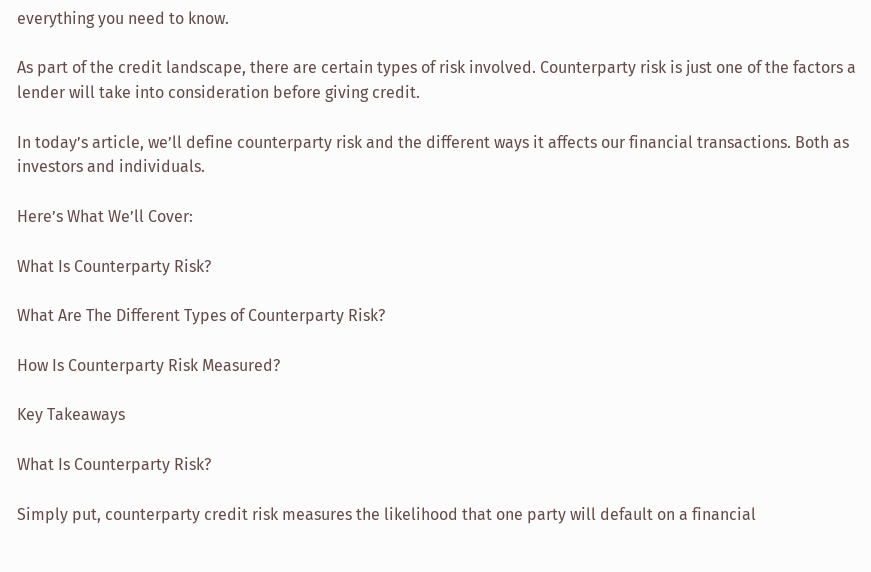everything you need to know.

As part of the credit landscape, there are certain types of risk involved. Counterparty risk is just one of the factors a lender will take into consideration before giving credit.

In today’s article, we’ll define counterparty risk and the different ways it affects our financial transactions. Both as investors and individuals.

Here’s What We’ll Cover:

What Is Counterparty Risk?

What Are The Different Types of Counterparty Risk?

How Is Counterparty Risk Measured?

Key Takeaways

What Is Counterparty Risk?

Simply put, counterparty credit risk measures the likelihood that one party will default on a financial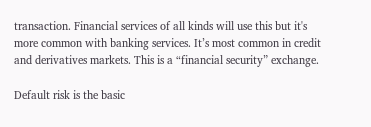transaction. Financial services of all kinds will use this but it's more common with banking services. It’s most common in credit and derivatives markets. This is a “financial security” exchange.

Default risk is the basic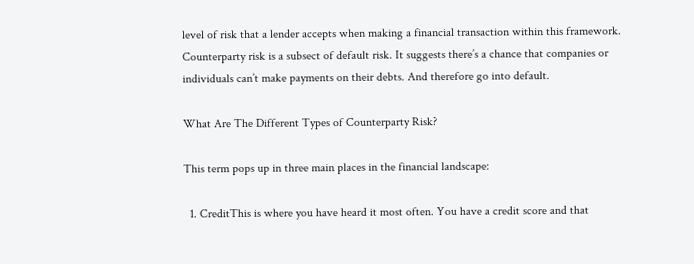level of risk that a lender accepts when making a financial transaction within this framework. Counterparty risk is a subsect of default risk. It suggests there’s a chance that companies or individuals can’t make payments on their debts. And therefore go into default.

What Are The Different Types of Counterparty Risk?

This term pops up in three main places in the financial landscape:

  1. CreditThis is where you have heard it most often. You have a credit score and that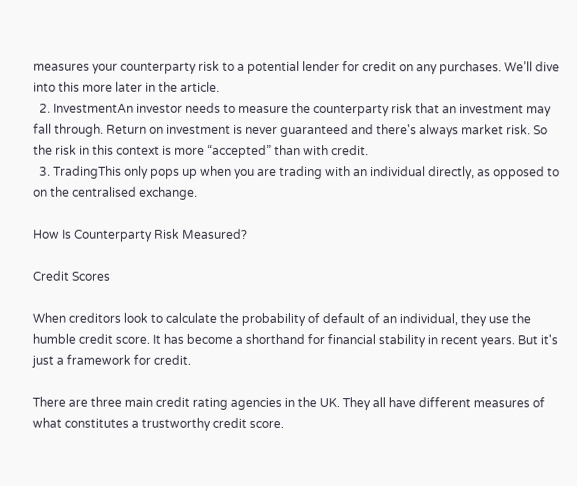measures your counterparty risk to a potential lender for credit on any purchases. We’ll dive into this more later in the article.
  2. InvestmentAn investor needs to measure the counterparty risk that an investment may fall through. Return on investment is never guaranteed and there's always market risk. So the risk in this context is more “accepted” than with credit.
  3. TradingThis only pops up when you are trading with an individual directly, as opposed to on the centralised exchange.

How Is Counterparty Risk Measured?

Credit Scores

When creditors look to calculate the probability of default of an individual, they use the humble credit score. It has become a shorthand for financial stability in recent years. But it's just a framework for credit.

There are three main credit rating agencies in the UK. They all have different measures of what constitutes a trustworthy credit score.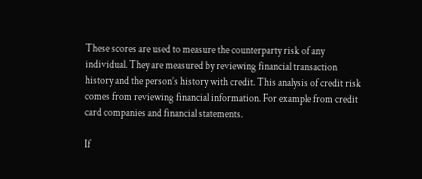These scores are used to measure the counterparty risk of any individual. They are measured by reviewing financial transaction history and the person’s history with credit. This analysis of credit risk comes from reviewing financial information. For example from credit card companies and financial statements.

If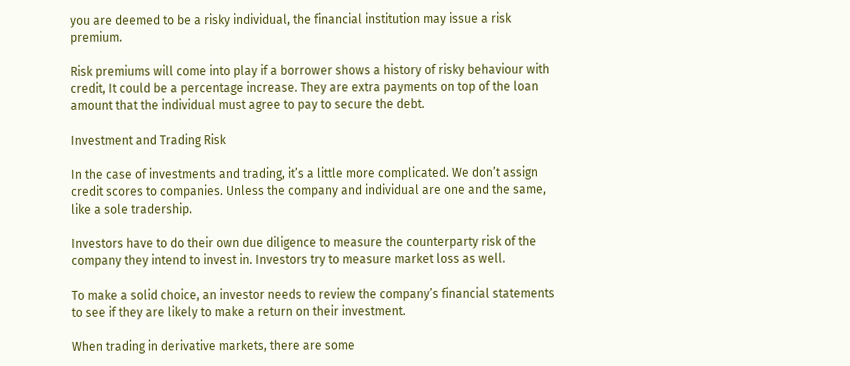you are deemed to be a risky individual, the financial institution may issue a risk premium.

Risk premiums will come into play if a borrower shows a history of risky behaviour with credit, It could be a percentage increase. They are extra payments on top of the loan amount that the individual must agree to pay to secure the debt.

Investment and Trading Risk

In the case of investments and trading, it’s a little more complicated. We don’t assign credit scores to companies. Unless the company and individual are one and the same, like a sole tradership.

Investors have to do their own due diligence to measure the counterparty risk of the company they intend to invest in. Investors try to measure market loss as well.

To make a solid choice, an investor needs to review the company’s financial statements to see if they are likely to make a return on their investment.

When trading in derivative markets, there are some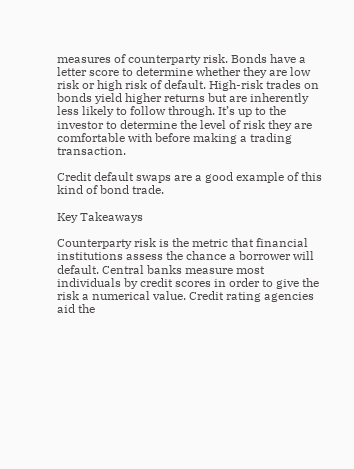measures of counterparty risk. Bonds have a letter score to determine whether they are low risk or high risk of default. High-risk trades on bonds yield higher returns but are inherently less likely to follow through. It’s up to the investor to determine the level of risk they are comfortable with before making a trading transaction.

Credit default swaps are a good example of this kind of bond trade.

Key Takeaways

Counterparty risk is the metric that financial institutions assess the chance a borrower will default. Central banks measure most individuals by credit scores in order to give the risk a numerical value. Credit rating agencies aid the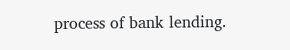process of bank lending.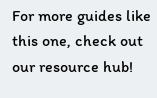For more guides like this one, check out our resource hub!